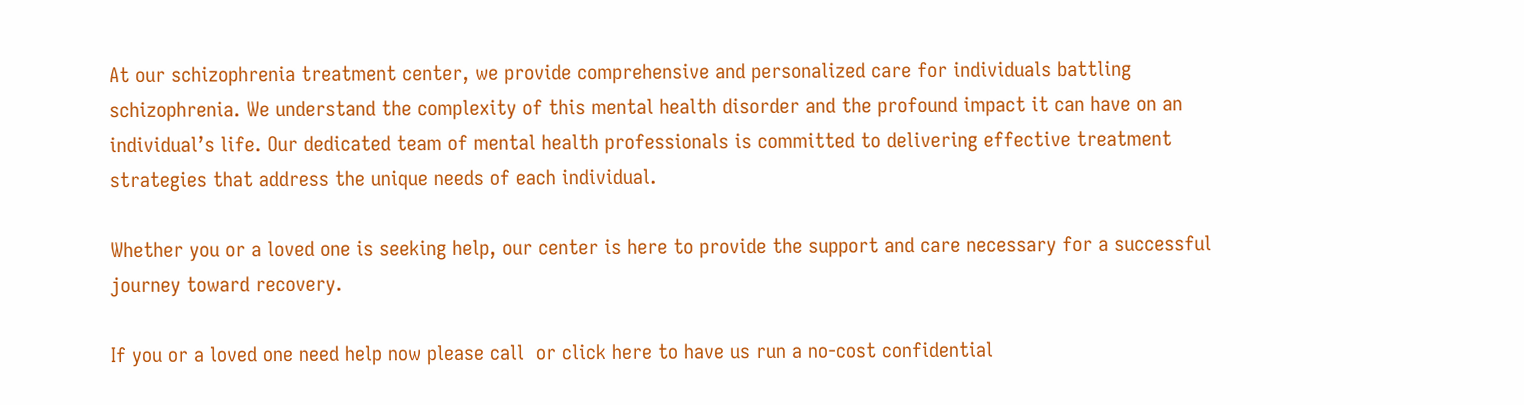At our schizophrenia treatment center, we provide comprehensive and personalized care for individuals battling schizophrenia. We understand the complexity of this mental health disorder and the profound impact it can have on an individual’s life. Our dedicated team of mental health professionals is committed to delivering effective treatment strategies that address the unique needs of each individual.

Whether you or a loved one is seeking help, our center is here to provide the support and care necessary for a successful journey toward recovery.

If you or a loved one need help now please call  or click here to have us run a no-cost confidential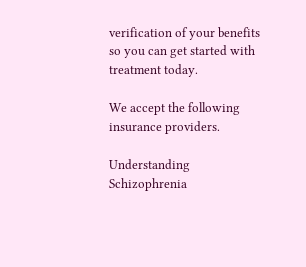verification of your benefits so you can get started with treatment today.

We accept the following insurance providers.

Understanding Schizophrenia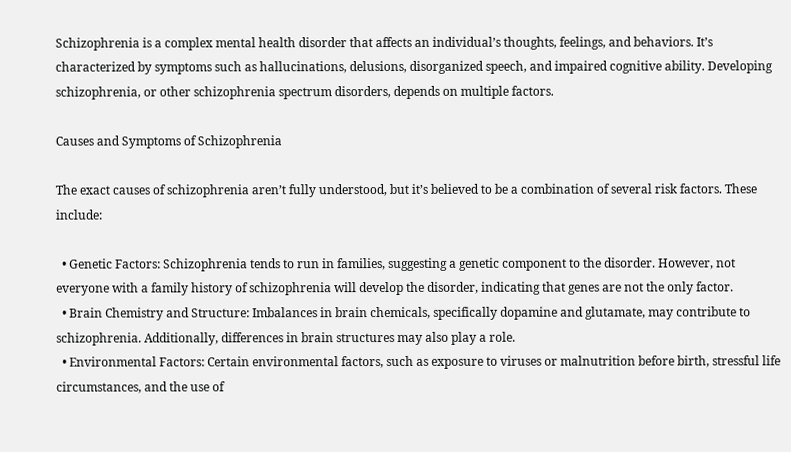Schizophrenia is a complex mental health disorder that affects an individual’s thoughts, feelings, and behaviors. It’s characterized by symptoms such as hallucinations, delusions, disorganized speech, and impaired cognitive ability. Developing schizophrenia, or other schizophrenia spectrum disorders, depends on multiple factors.

Causes and Symptoms of Schizophrenia

The exact causes of schizophrenia aren’t fully understood, but it’s believed to be a combination of several risk factors. These include:

  • Genetic Factors: Schizophrenia tends to run in families, suggesting a genetic component to the disorder. However, not everyone with a family history of schizophrenia will develop the disorder, indicating that genes are not the only factor.
  • Brain Chemistry and Structure: Imbalances in brain chemicals, specifically dopamine and glutamate, may contribute to schizophrenia. Additionally, differences in brain structures may also play a role.
  • Environmental Factors: Certain environmental factors, such as exposure to viruses or malnutrition before birth, stressful life circumstances, and the use of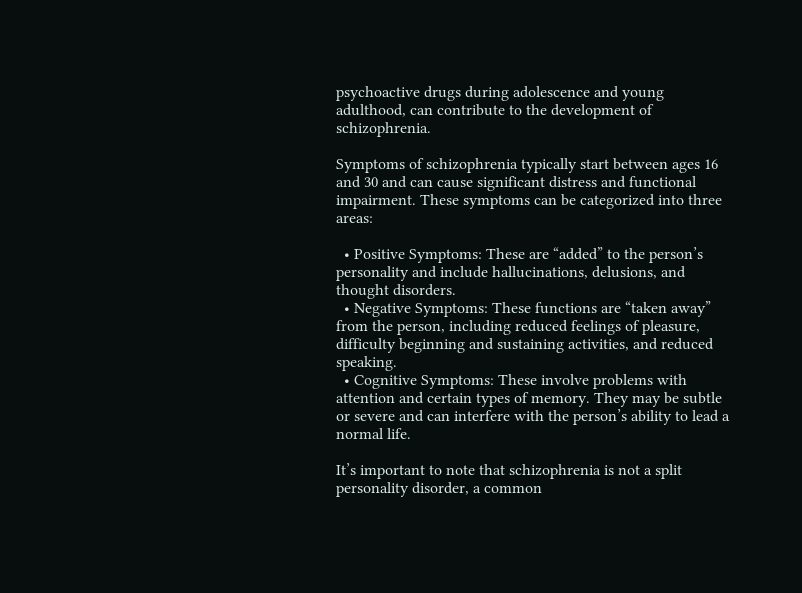psychoactive drugs during adolescence and young adulthood, can contribute to the development of schizophrenia.

Symptoms of schizophrenia typically start between ages 16 and 30 and can cause significant distress and functional impairment. These symptoms can be categorized into three areas:

  • Positive Symptoms: These are “added” to the person’s personality and include hallucinations, delusions, and thought disorders.
  • Negative Symptoms: These functions are “taken away” from the person, including reduced feelings of pleasure, difficulty beginning and sustaining activities, and reduced speaking.
  • Cognitive Symptoms: These involve problems with attention and certain types of memory. They may be subtle or severe and can interfere with the person’s ability to lead a normal life.

It’s important to note that schizophrenia is not a split personality disorder, a common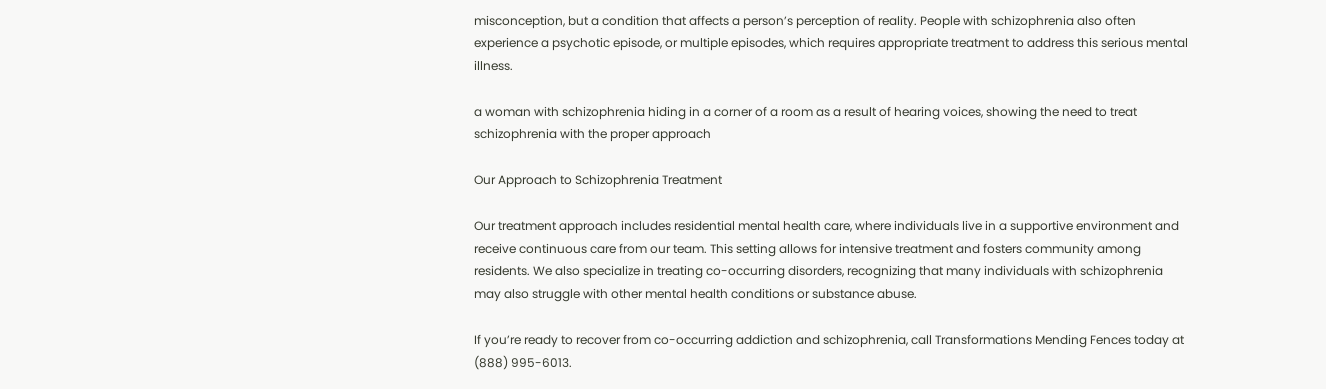misconception, but a condition that affects a person’s perception of reality. People with schizophrenia also often experience a psychotic episode, or multiple episodes, which requires appropriate treatment to address this serious mental illness.

a woman with schizophrenia hiding in a corner of a room as a result of hearing voices, showing the need to treat schizophrenia with the proper approach

Our Approach to Schizophrenia Treatment

Our treatment approach includes residential mental health care, where individuals live in a supportive environment and receive continuous care from our team. This setting allows for intensive treatment and fosters community among residents. We also specialize in treating co-occurring disorders, recognizing that many individuals with schizophrenia may also struggle with other mental health conditions or substance abuse.

If you’re ready to recover from co-occurring addiction and schizophrenia, call Transformations Mending Fences today at (888) 995-6013.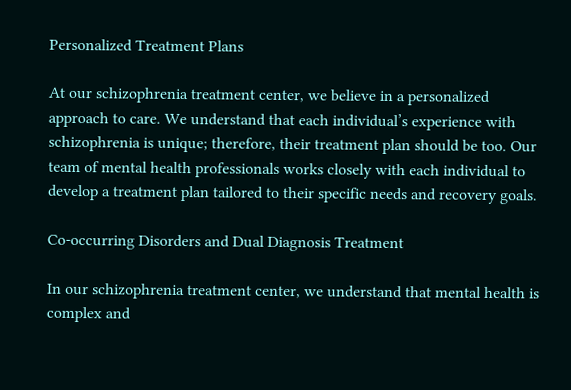Personalized Treatment Plans

At our schizophrenia treatment center, we believe in a personalized approach to care. We understand that each individual’s experience with schizophrenia is unique; therefore, their treatment plan should be too. Our team of mental health professionals works closely with each individual to develop a treatment plan tailored to their specific needs and recovery goals.

Co-occurring Disorders and Dual Diagnosis Treatment

In our schizophrenia treatment center, we understand that mental health is complex and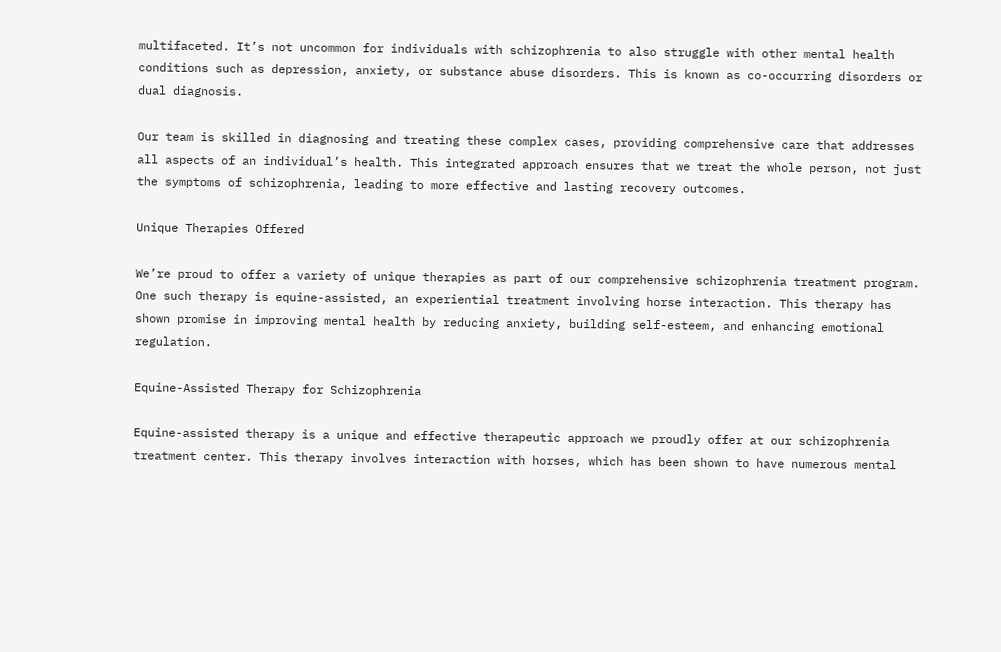multifaceted. It’s not uncommon for individuals with schizophrenia to also struggle with other mental health conditions such as depression, anxiety, or substance abuse disorders. This is known as co-occurring disorders or dual diagnosis.

Our team is skilled in diagnosing and treating these complex cases, providing comprehensive care that addresses all aspects of an individual’s health. This integrated approach ensures that we treat the whole person, not just the symptoms of schizophrenia, leading to more effective and lasting recovery outcomes.

Unique Therapies Offered

We’re proud to offer a variety of unique therapies as part of our comprehensive schizophrenia treatment program. One such therapy is equine-assisted, an experiential treatment involving horse interaction. This therapy has shown promise in improving mental health by reducing anxiety, building self-esteem, and enhancing emotional regulation.

Equine-Assisted Therapy for Schizophrenia

Equine-assisted therapy is a unique and effective therapeutic approach we proudly offer at our schizophrenia treatment center. This therapy involves interaction with horses, which has been shown to have numerous mental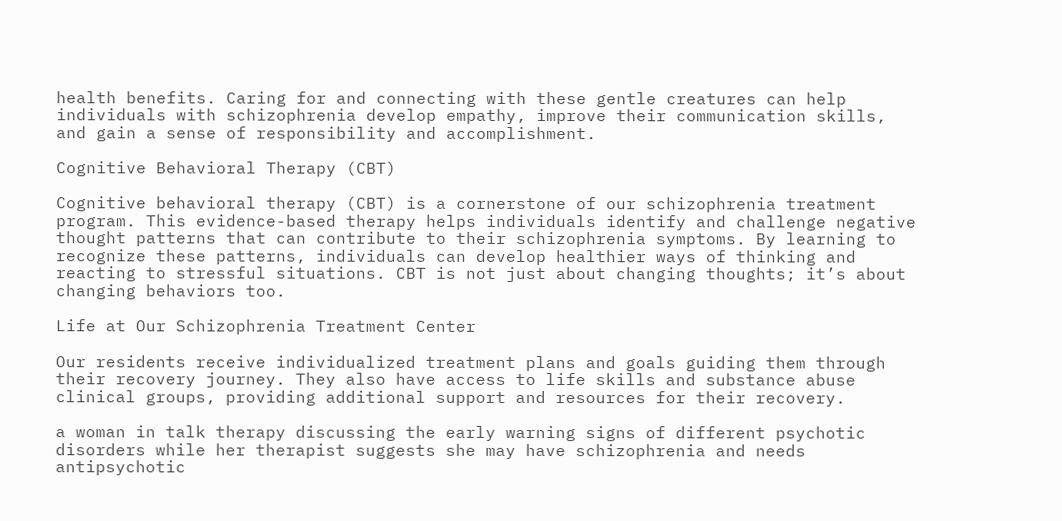health benefits. Caring for and connecting with these gentle creatures can help individuals with schizophrenia develop empathy, improve their communication skills, and gain a sense of responsibility and accomplishment.

Cognitive Behavioral Therapy (CBT)

Cognitive behavioral therapy (CBT) is a cornerstone of our schizophrenia treatment program. This evidence-based therapy helps individuals identify and challenge negative thought patterns that can contribute to their schizophrenia symptoms. By learning to recognize these patterns, individuals can develop healthier ways of thinking and reacting to stressful situations. CBT is not just about changing thoughts; it’s about changing behaviors too.

Life at Our Schizophrenia Treatment Center

Our residents receive individualized treatment plans and goals guiding them through their recovery journey. They also have access to life skills and substance abuse clinical groups, providing additional support and resources for their recovery.

a woman in talk therapy discussing the early warning signs of different psychotic disorders while her therapist suggests she may have schizophrenia and needs antipsychotic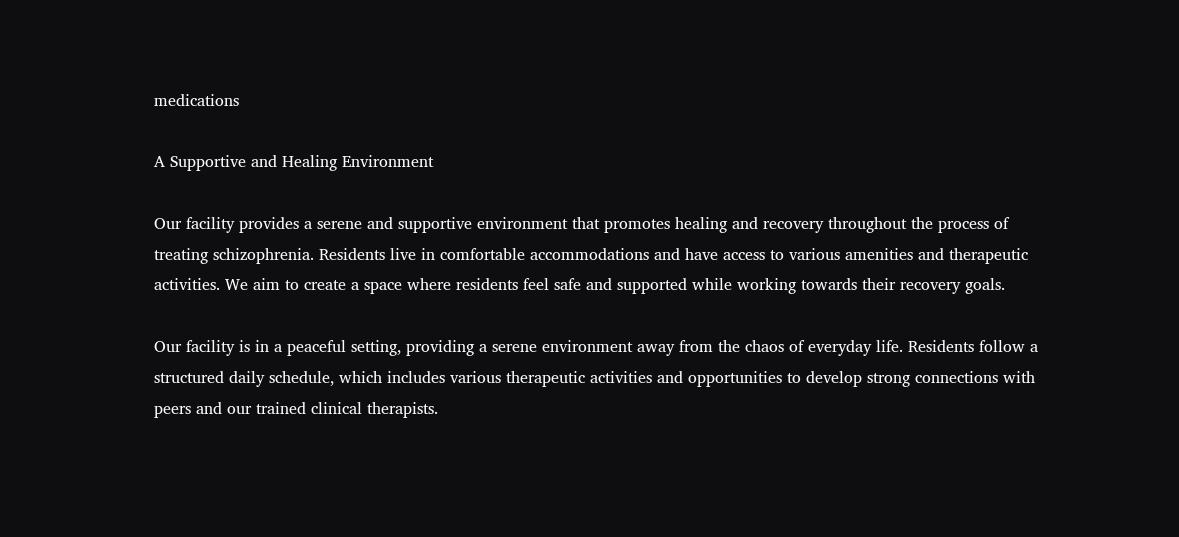medications

A Supportive and Healing Environment

Our facility provides a serene and supportive environment that promotes healing and recovery throughout the process of treating schizophrenia. Residents live in comfortable accommodations and have access to various amenities and therapeutic activities. We aim to create a space where residents feel safe and supported while working towards their recovery goals.

Our facility is in a peaceful setting, providing a serene environment away from the chaos of everyday life. Residents follow a structured daily schedule, which includes various therapeutic activities and opportunities to develop strong connections with peers and our trained clinical therapists.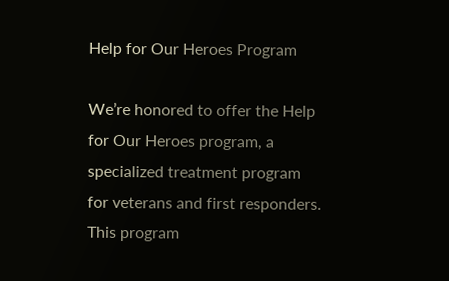Help for Our Heroes Program

We’re honored to offer the Help for Our Heroes program, a specialized treatment program for veterans and first responders. This program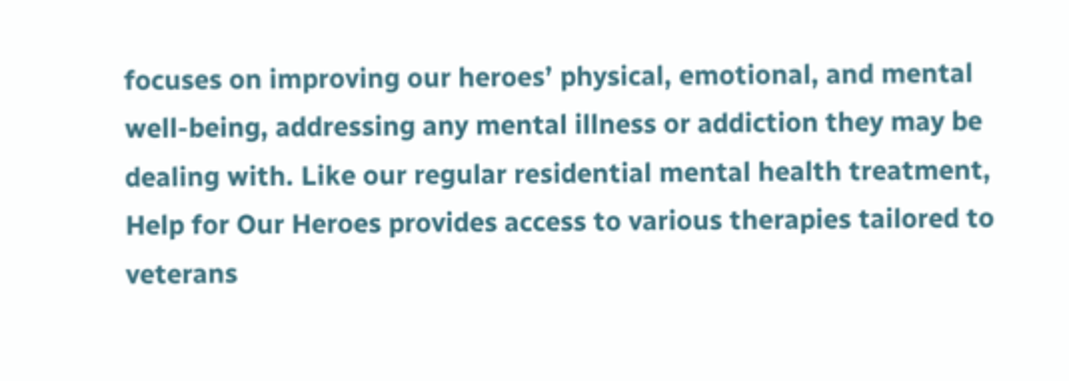focuses on improving our heroes’ physical, emotional, and mental well-being, addressing any mental illness or addiction they may be dealing with. Like our regular residential mental health treatment, Help for Our Heroes provides access to various therapies tailored to veterans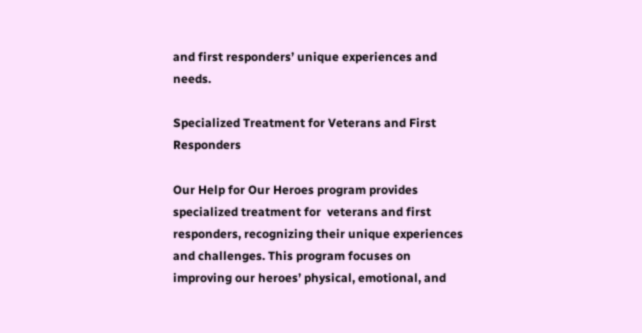and first responders’ unique experiences and needs.

Specialized Treatment for Veterans and First Responders

Our Help for Our Heroes program provides specialized treatment for  veterans and first responders, recognizing their unique experiences and challenges. This program focuses on improving our heroes’ physical, emotional, and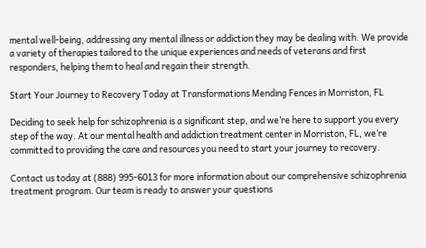mental well-being, addressing any mental illness or addiction they may be dealing with. We provide a variety of therapies tailored to the unique experiences and needs of veterans and first responders, helping them to heal and regain their strength.

Start Your Journey to Recovery Today at Transformations Mending Fences in Morriston, FL

Deciding to seek help for schizophrenia is a significant step, and we’re here to support you every step of the way. At our mental health and addiction treatment center in Morriston, FL, we’re committed to providing the care and resources you need to start your journey to recovery.

Contact us today at (888) 995-6013 for more information about our comprehensive schizophrenia treatment program. Our team is ready to answer your questions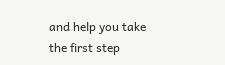and help you take the first step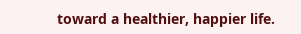toward a healthier, happier life.